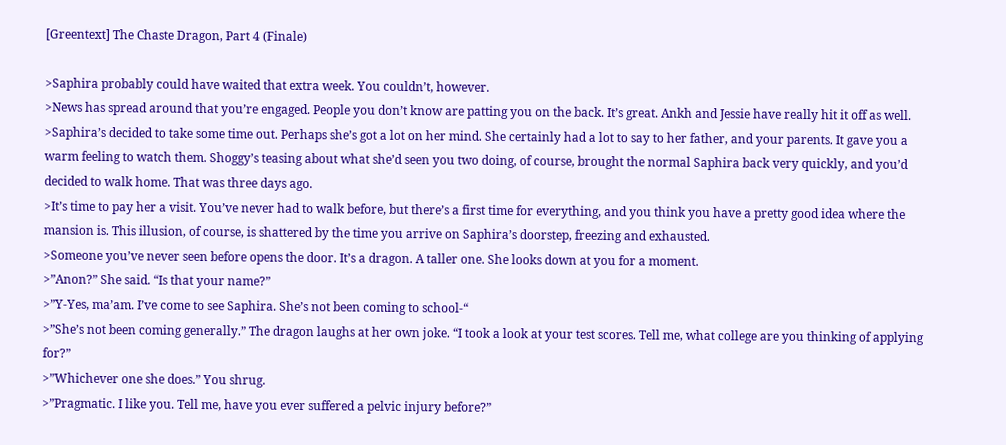[Greentext] The Chaste Dragon, Part 4 (Finale)

>Saphira probably could have waited that extra week. You couldn’t, however.
>News has spread around that you’re engaged. People you don’t know are patting you on the back. It’s great. Ankh and Jessie have really hit it off as well.
>Saphira’s decided to take some time out. Perhaps she’s got a lot on her mind. She certainly had a lot to say to her father, and your parents. It gave you a warm feeling to watch them. Shoggy’s teasing about what she’d seen you two doing, of course, brought the normal Saphira back very quickly, and you’d decided to walk home. That was three days ago.
>It’s time to pay her a visit. You’ve never had to walk before, but there’s a first time for everything, and you think you have a pretty good idea where the mansion is. This illusion, of course, is shattered by the time you arrive on Saphira’s doorstep, freezing and exhausted.
>Someone you’ve never seen before opens the door. It’s a dragon. A taller one. She looks down at you for a moment.
>”Anon?” She said. “Is that your name?”
>”Y-Yes, ma’am. I’ve come to see Saphira. She’s not been coming to school-“
>”She’s not been coming generally.” The dragon laughs at her own joke. “I took a look at your test scores. Tell me, what college are you thinking of applying for?”
>”Whichever one she does.” You shrug.
>”Pragmatic. I like you. Tell me, have you ever suffered a pelvic injury before?”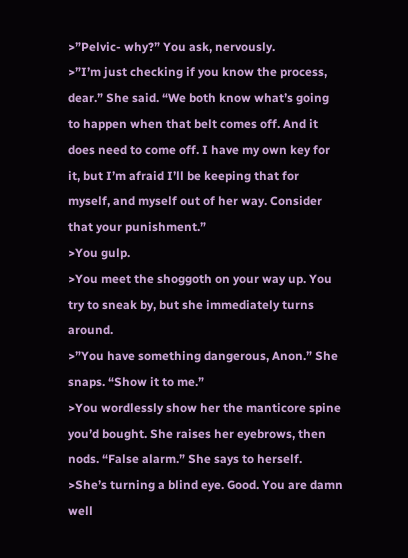>”Pelvic- why?” You ask, nervously.
>”I’m just checking if you know the process, dear.” She said. “We both know what’s going to happen when that belt comes off. And it does need to come off. I have my own key for it, but I’m afraid I’ll be keeping that for myself, and myself out of her way. Consider that your punishment.”
>You gulp.
>You meet the shoggoth on your way up. You try to sneak by, but she immediately turns around.
>”You have something dangerous, Anon.” She snaps. “Show it to me.”
>You wordlessly show her the manticore spine you’d bought. She raises her eyebrows, then nods. “False alarm.” She says to herself.
>She’s turning a blind eye. Good. You are damn well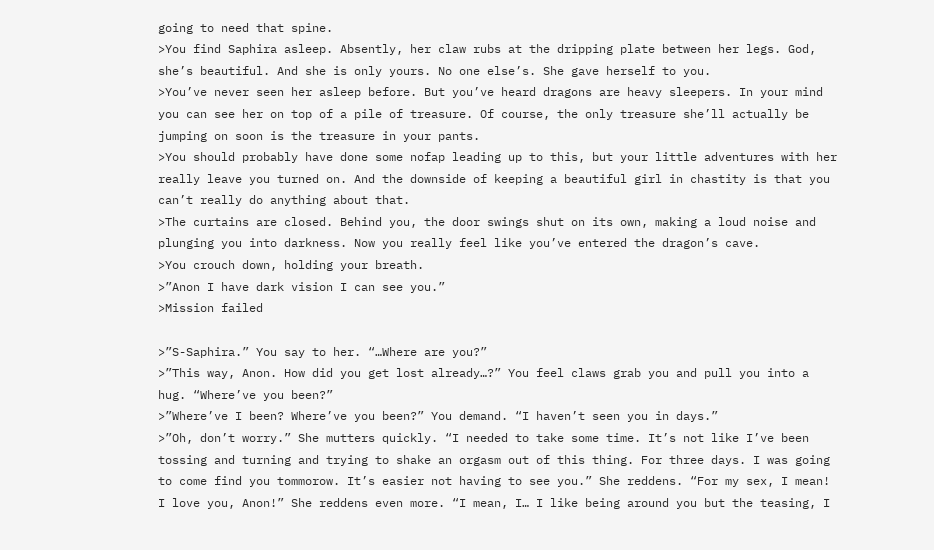going to need that spine.
>You find Saphira asleep. Absently, her claw rubs at the dripping plate between her legs. God, she’s beautiful. And she is only yours. No one else’s. She gave herself to you.
>You’ve never seen her asleep before. But you’ve heard dragons are heavy sleepers. In your mind you can see her on top of a pile of treasure. Of course, the only treasure she’ll actually be jumping on soon is the treasure in your pants.
>You should probably have done some nofap leading up to this, but your little adventures with her really leave you turned on. And the downside of keeping a beautiful girl in chastity is that you can’t really do anything about that.
>The curtains are closed. Behind you, the door swings shut on its own, making a loud noise and plunging you into darkness. Now you really feel like you’ve entered the dragon’s cave.
>You crouch down, holding your breath.
>”Anon I have dark vision I can see you.”
>Mission failed

>”S-Saphira.” You say to her. “…Where are you?”
>”This way, Anon. How did you get lost already…?” You feel claws grab you and pull you into a hug. “Where’ve you been?”
>”Where’ve I been? Where’ve you been?” You demand. “I haven’t seen you in days.”
>”Oh, don’t worry.” She mutters quickly. “I needed to take some time. It’s not like I’ve been tossing and turning and trying to shake an orgasm out of this thing. For three days. I was going to come find you tommorow. It’s easier not having to see you.” She reddens. “For my sex, I mean! I love you, Anon!” She reddens even more. “I mean, I… I like being around you but the teasing, I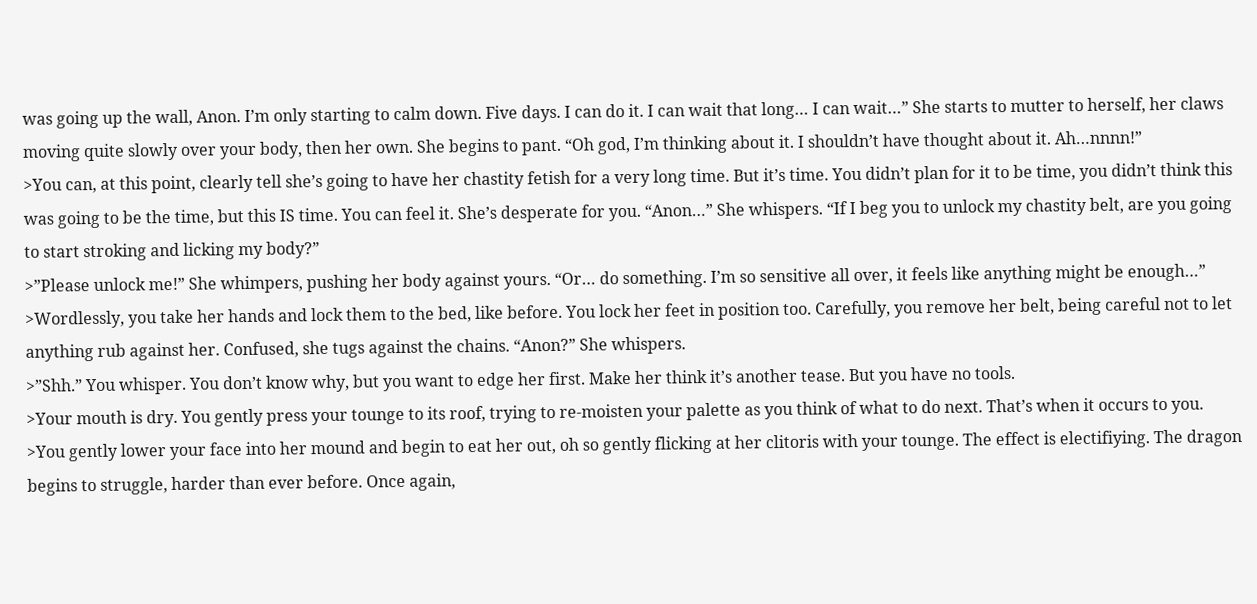was going up the wall, Anon. I’m only starting to calm down. Five days. I can do it. I can wait that long… I can wait…” She starts to mutter to herself, her claws moving quite slowly over your body, then her own. She begins to pant. “Oh god, I’m thinking about it. I shouldn’t have thought about it. Ah…nnnn!”
>You can, at this point, clearly tell she’s going to have her chastity fetish for a very long time. But it’s time. You didn’t plan for it to be time, you didn’t think this was going to be the time, but this IS time. You can feel it. She’s desperate for you. “Anon…” She whispers. “If I beg you to unlock my chastity belt, are you going to start stroking and licking my body?”
>”Please unlock me!” She whimpers, pushing her body against yours. “Or… do something. I’m so sensitive all over, it feels like anything might be enough…”
>Wordlessly, you take her hands and lock them to the bed, like before. You lock her feet in position too. Carefully, you remove her belt, being careful not to let anything rub against her. Confused, she tugs against the chains. “Anon?” She whispers.
>”Shh.” You whisper. You don’t know why, but you want to edge her first. Make her think it’s another tease. But you have no tools.
>Your mouth is dry. You gently press your tounge to its roof, trying to re-moisten your palette as you think of what to do next. That’s when it occurs to you.
>You gently lower your face into her mound and begin to eat her out, oh so gently flicking at her clitoris with your tounge. The effect is electifiying. The dragon begins to struggle, harder than ever before. Once again,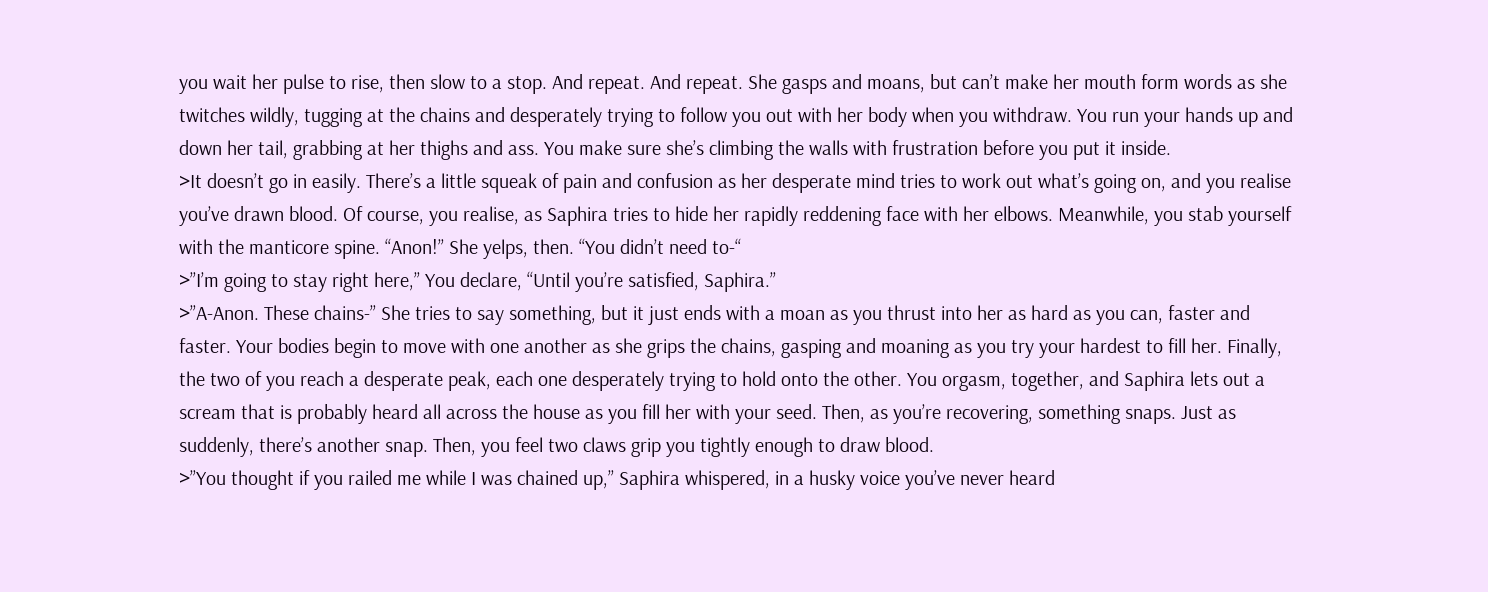you wait her pulse to rise, then slow to a stop. And repeat. And repeat. She gasps and moans, but can’t make her mouth form words as she twitches wildly, tugging at the chains and desperately trying to follow you out with her body when you withdraw. You run your hands up and down her tail, grabbing at her thighs and ass. You make sure she’s climbing the walls with frustration before you put it inside.
>It doesn’t go in easily. There’s a little squeak of pain and confusion as her desperate mind tries to work out what’s going on, and you realise you’ve drawn blood. Of course, you realise, as Saphira tries to hide her rapidly reddening face with her elbows. Meanwhile, you stab yourself with the manticore spine. “Anon!” She yelps, then. “You didn’t need to-“
>”I’m going to stay right here,” You declare, “Until you’re satisfied, Saphira.”
>”A-Anon. These chains-” She tries to say something, but it just ends with a moan as you thrust into her as hard as you can, faster and faster. Your bodies begin to move with one another as she grips the chains, gasping and moaning as you try your hardest to fill her. Finally, the two of you reach a desperate peak, each one desperately trying to hold onto the other. You orgasm, together, and Saphira lets out a scream that is probably heard all across the house as you fill her with your seed. Then, as you’re recovering, something snaps. Just as suddenly, there’s another snap. Then, you feel two claws grip you tightly enough to draw blood.
>”You thought if you railed me while I was chained up,” Saphira whispered, in a husky voice you’ve never heard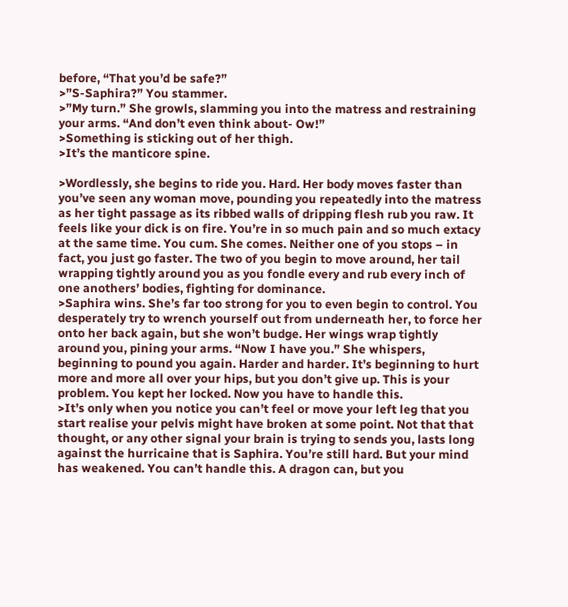before, “That you’d be safe?”
>”S-Saphira?” You stammer.
>”My turn.” She growls, slamming you into the matress and restraining your arms. “And don’t even think about- Ow!”
>Something is sticking out of her thigh.
>It’s the manticore spine.

>Wordlessly, she begins to ride you. Hard. Her body moves faster than you’ve seen any woman move, pounding you repeatedly into the matress as her tight passage as its ribbed walls of dripping flesh rub you raw. It feels like your dick is on fire. You’re in so much pain and so much extacy at the same time. You cum. She comes. Neither one of you stops – in fact, you just go faster. The two of you begin to move around, her tail wrapping tightly around you as you fondle every and rub every inch of one anothers’ bodies, fighting for dominance.
>Saphira wins. She’s far too strong for you to even begin to control. You desperately try to wrench yourself out from underneath her, to force her onto her back again, but she won’t budge. Her wings wrap tightly around you, pining your arms. “Now I have you.” She whispers, beginning to pound you again. Harder and harder. It’s beginning to hurt more and more all over your hips, but you don’t give up. This is your problem. You kept her locked. Now you have to handle this.
>It’s only when you notice you can’t feel or move your left leg that you start realise your pelvis might have broken at some point. Not that that thought, or any other signal your brain is trying to sends you, lasts long against the hurricaine that is Saphira. You’re still hard. But your mind has weakened. You can’t handle this. A dragon can, but you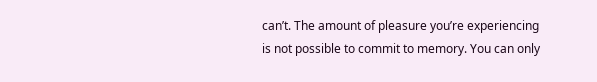can’t. The amount of pleasure you’re experiencing is not possible to commit to memory. You can only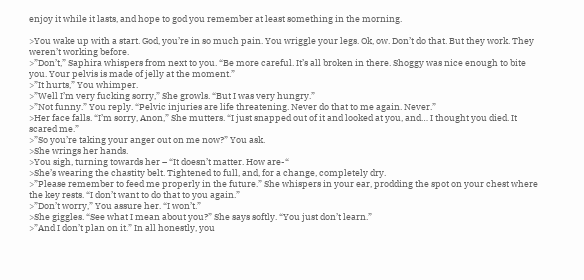enjoy it while it lasts, and hope to god you remember at least something in the morning.

>You wake up with a start. God, you’re in so much pain. You wriggle your legs. Ok, ow. Don’t do that. But they work. They weren’t working before.
>”Don’t,” Saphira whispers from next to you. “Be more careful. It’s all broken in there. Shoggy was nice enough to bite you. Your pelvis is made of jelly at the moment.”
>”It hurts,” You whimper.
>”Well I’m very fucking sorry,” She growls. “But I was very hungry.”
>”Not funny.” You reply. “Pelvic injuries are life threatening. Never do that to me again. Never.”
>Her face falls. “I’m sorry, Anon,” She mutters. “I just snapped out of it and looked at you, and… I thought you died. It scared me.”
>”So you’re taking your anger out on me now?” You ask.
>She wrings her hands.
>You sigh, turning towards her – “It doesn’t matter. How are-“
>She’s wearing the chastity belt. Tightened to full, and, for a change, completely dry.
>”Please remember to feed me properly in the future.” She whispers in your ear, prodding the spot on your chest where the key rests. “I don’t want to do that to you again.”
>”Don’t worry,” You assure her. “I won’t.”
>She giggles. “See what I mean about you?” She says softly. “You just don’t learn.”
>”And I don’t plan on it.” In all honestly, you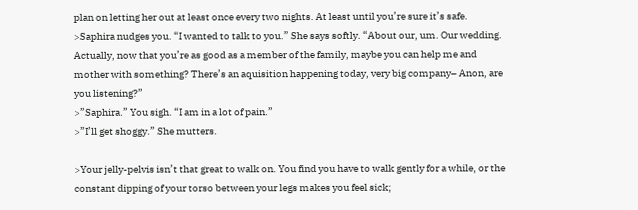plan on letting her out at least once every two nights. At least until you’re sure it’s safe.
>Saphira nudges you. “I wanted to talk to you.” She says softly. “About our, um. Our wedding. Actually, now that you’re as good as a member of the family, maybe you can help me and mother with something? There’s an aquisition happening today, very big company– Anon, are you listening?”
>”Saphira.” You sigh. “I am in a lot of pain.”
>”I’ll get shoggy.” She mutters.

>Your jelly-pelvis isn’t that great to walk on. You find you have to walk gently for a while, or the constant dipping of your torso between your legs makes you feel sick;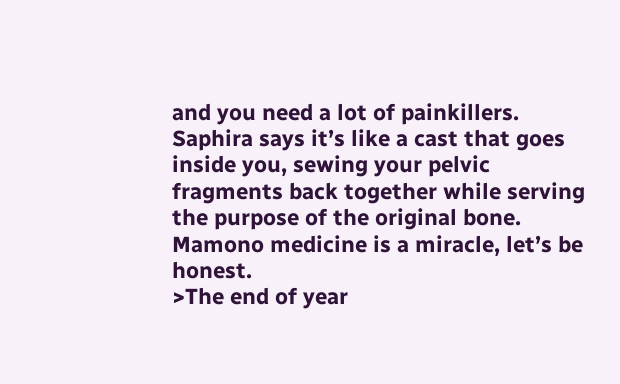and you need a lot of painkillers. Saphira says it’s like a cast that goes inside you, sewing your pelvic fragments back together while serving the purpose of the original bone. Mamono medicine is a miracle, let’s be honest.
>The end of year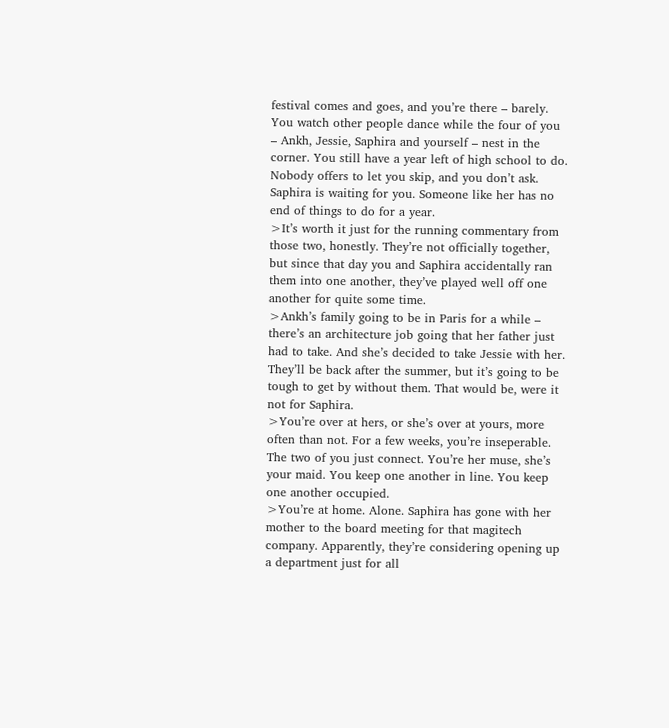festival comes and goes, and you’re there – barely. You watch other people dance while the four of you – Ankh, Jessie, Saphira and yourself – nest in the corner. You still have a year left of high school to do. Nobody offers to let you skip, and you don’t ask. Saphira is waiting for you. Someone like her has no end of things to do for a year.
>It’s worth it just for the running commentary from those two, honestly. They’re not officially together, but since that day you and Saphira accidentally ran them into one another, they’ve played well off one another for quite some time.
>Ankh’s family going to be in Paris for a while – there’s an architecture job going that her father just had to take. And she’s decided to take Jessie with her. They’ll be back after the summer, but it’s going to be tough to get by without them. That would be, were it not for Saphira.
>You’re over at hers, or she’s over at yours, more often than not. For a few weeks, you’re inseperable. The two of you just connect. You’re her muse, she’s your maid. You keep one another in line. You keep one another occupied.
>You’re at home. Alone. Saphira has gone with her mother to the board meeting for that magitech company. Apparently, they’re considering opening up a department just for all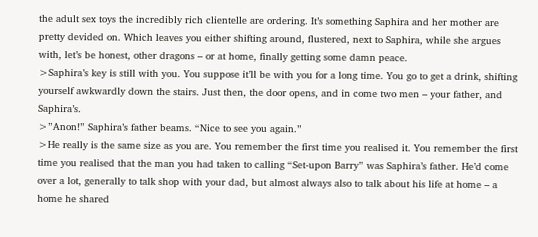the adult sex toys the incredibly rich clientelle are ordering. It’s something Saphira and her mother are pretty devided on. Which leaves you either shifting around, flustered, next to Saphira, while she argues with, let’s be honest, other dragons – or at home, finally getting some damn peace.
>Saphira’s key is still with you. You suppose it’ll be with you for a long time. You go to get a drink, shifting yourself awkwardly down the stairs. Just then, the door opens, and in come two men – your father, and Saphira’s.
>”Anon!” Saphira’s father beams. “Nice to see you again.”
>He really is the same size as you are. You remember the first time you realised it. You remember the first time you realised that the man you had taken to calling “Set-upon Barry” was Saphira’s father. He’d come over a lot, generally to talk shop with your dad, but almost always also to talk about his life at home – a home he shared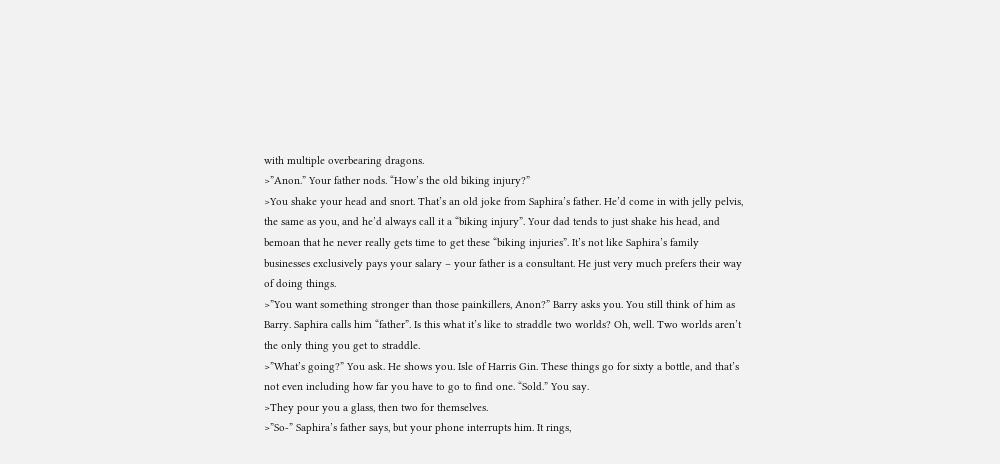with multiple overbearing dragons.
>”Anon.” Your father nods. “How’s the old biking injury?”
>You shake your head and snort. That’s an old joke from Saphira’s father. He’d come in with jelly pelvis, the same as you, and he’d always call it a “biking injury”. Your dad tends to just shake his head, and bemoan that he never really gets time to get these “biking injuries”. It’s not like Saphira’s family businesses exclusively pays your salary – your father is a consultant. He just very much prefers their way of doing things.
>”You want something stronger than those painkillers, Anon?” Barry asks you. You still think of him as Barry. Saphira calls him “father”. Is this what it’s like to straddle two worlds? Oh, well. Two worlds aren’t the only thing you get to straddle.
>”What’s going?” You ask. He shows you. Isle of Harris Gin. These things go for sixty a bottle, and that’s not even including how far you have to go to find one. “Sold.” You say.
>They pour you a glass, then two for themselves.
>”So-” Saphira’s father says, but your phone interrupts him. It rings,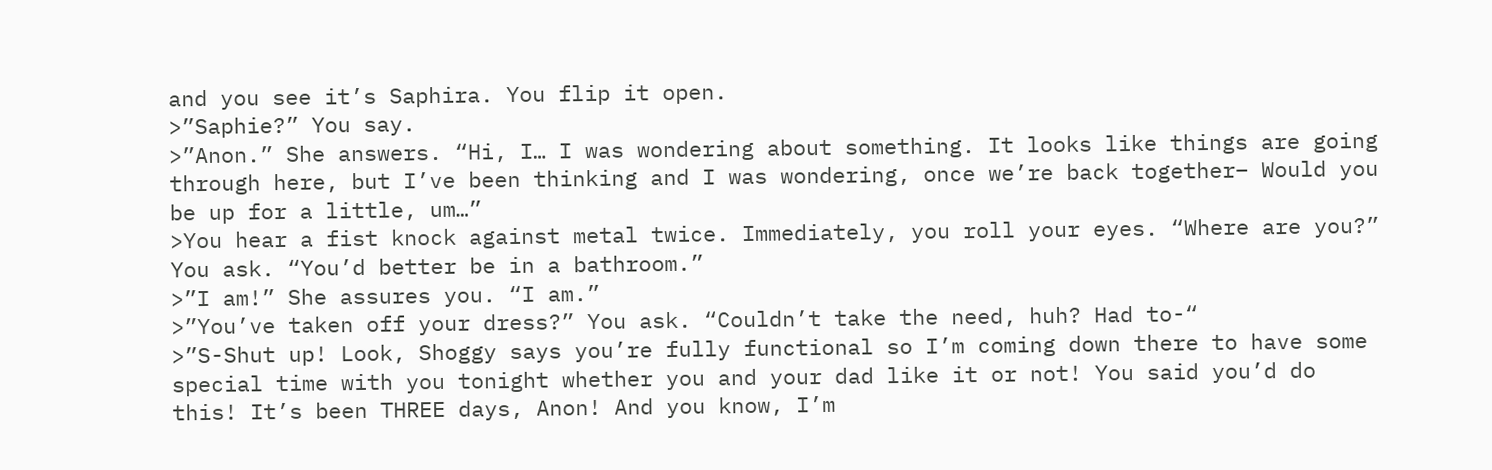and you see it’s Saphira. You flip it open.
>”Saphie?” You say.
>”Anon.” She answers. “Hi, I… I was wondering about something. It looks like things are going through here, but I’ve been thinking and I was wondering, once we’re back together– Would you be up for a little, um…”
>You hear a fist knock against metal twice. Immediately, you roll your eyes. “Where are you?” You ask. “You’d better be in a bathroom.”
>”I am!” She assures you. “I am.”
>”You’ve taken off your dress?” You ask. “Couldn’t take the need, huh? Had to-“
>”S-Shut up! Look, Shoggy says you’re fully functional so I’m coming down there to have some special time with you tonight whether you and your dad like it or not! You said you’d do this! It’s been THREE days, Anon! And you know, I’m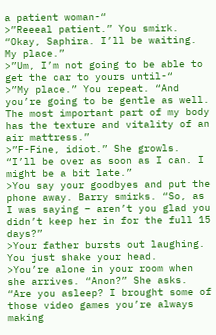a patient woman-“
>”Reeeal patient.” You smirk. “Okay, Saphira. I’ll be waiting. My place.”
>”Um, I’m not going to be able to get the car to yours until-“
>”My place.” You repeat. “And you’re going to be gentle as well. The most important part of my body has the texture and vitality of an air mattress.”
>”F-Fine, idiot.” She growls. “I’ll be over as soon as I can. I might be a bit late.”
>You say your goodbyes and put the phone away. Barry smirks. “So, as I was saying – aren’t you glad you didn’t keep her in for the full 15 days?”
>Your father bursts out laughing. You just shake your head.
>You’re alone in your room when she arrives. “Anon?” She asks. “Are you asleep? I brought some of those video games you’re always making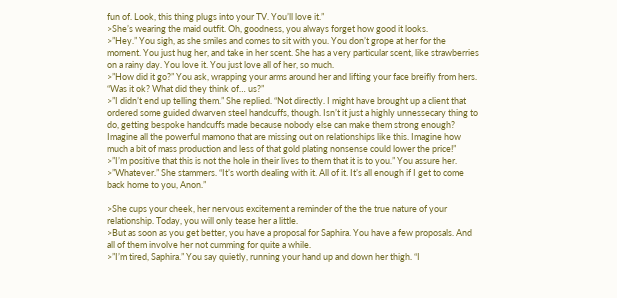fun of. Look, this thing plugs into your TV. You’ll love it.”
>She’s wearing the maid outfit. Oh, goodness, you always forget how good it looks.
>”Hey.” You sigh, as she smiles and comes to sit with you. You don’t grope at her for the moment. You just hug her, and take in her scent. She has a very particular scent, like strawberries on a rainy day. You love it. You just love all of her, so much.
>”How did it go?” You ask, wrapping your arms around her and lifting your face breifly from hers. “Was it ok? What did they think of… us?”
>”I didn’t end up telling them.” She replied. “Not directly. I might have brought up a client that ordered some guided dwarven steel handcuffs, though. Isn’t it just a highly unnessecary thing to do, getting bespoke handcuffs made because nobody else can make them strong enough? Imagine all the powerful mamono that are missing out on relationships like this. Imagine how much a bit of mass production and less of that gold plating nonsense could lower the price!”
>”I’m positive that this is not the hole in their lives to them that it is to you.” You assure her.
>”Whatever.” She stammers. “It’s worth dealing with it. All of it. It’s all enough if I get to come back home to you, Anon.”

>She cups your cheek, her nervous excitement a reminder of the the true nature of your relationship. Today, you will only tease her a little.
>But as soon as you get better, you have a proposal for Saphira. You have a few proposals. And all of them involve her not cumming for quite a while.
>”I’m tired, Saphira.” You say quietly, running your hand up and down her thigh. “I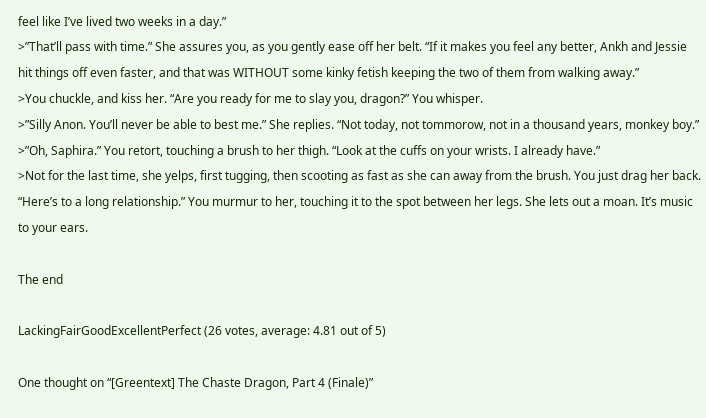feel like I’ve lived two weeks in a day.”
>”That’ll pass with time.” She assures you, as you gently ease off her belt. “If it makes you feel any better, Ankh and Jessie hit things off even faster, and that was WITHOUT some kinky fetish keeping the two of them from walking away.”
>You chuckle, and kiss her. “Are you ready for me to slay you, dragon?” You whisper.
>”Silly Anon. You’ll never be able to best me.” She replies. “Not today, not tommorow, not in a thousand years, monkey boy.”
>”Oh, Saphira.” You retort, touching a brush to her thigh. “Look at the cuffs on your wrists. I already have.”
>Not for the last time, she yelps, first tugging, then scooting as fast as she can away from the brush. You just drag her back. “Here’s to a long relationship.” You murmur to her, touching it to the spot between her legs. She lets out a moan. It’s music to your ears.

The end

LackingFairGoodExcellentPerfect (26 votes, average: 4.81 out of 5)

One thought on “[Greentext] The Chaste Dragon, Part 4 (Finale)”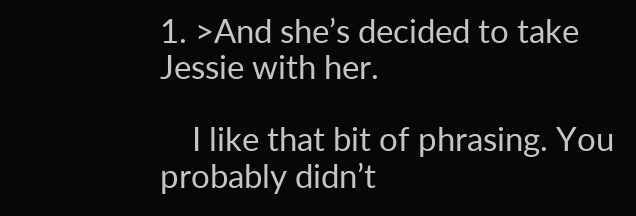1. >And she’s decided to take Jessie with her.

    I like that bit of phrasing. You probably didn’t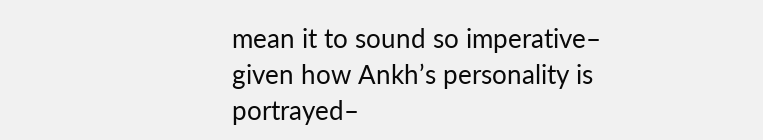mean it to sound so imperative– given how Ankh’s personality is portrayed–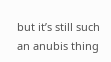but it’s still such an anubis thing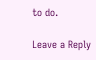to do.

Leave a Reply